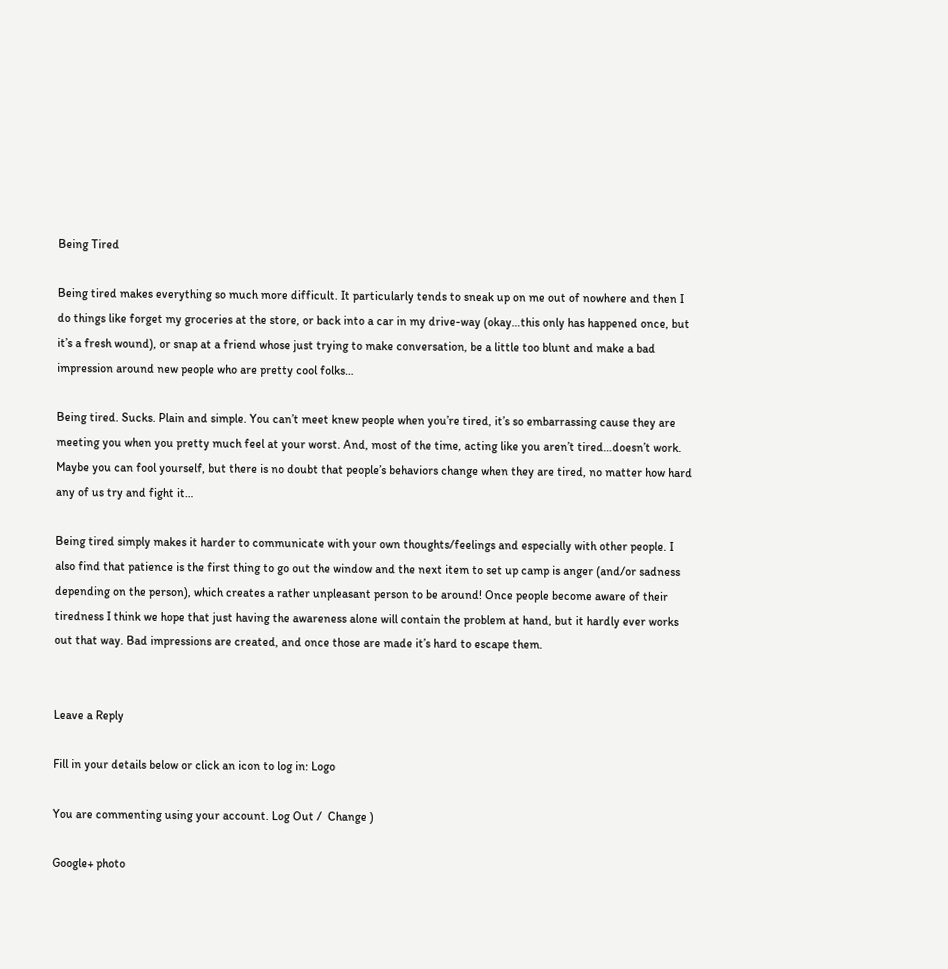Being Tired

Being tired makes everything so much more difficult. It particularly tends to sneak up on me out of nowhere and then I do things like forget my groceries at the store, or back into a car in my drive-way (okay…this only has happened once, but it’s a fresh wound), or snap at a friend whose just trying to make conversation, be a little too blunt and make a bad impression around new people who are pretty cool folks…

Being tired. Sucks. Plain and simple. You can’t meet knew people when you’re tired, it’s so embarrassing cause they are meeting you when you pretty much feel at your worst. And, most of the time, acting like you aren’t tired…doesn’t work. Maybe you can fool yourself, but there is no doubt that people’s behaviors change when they are tired, no matter how hard any of us try and fight it…

Being tired simply makes it harder to communicate with your own thoughts/feelings and especially with other people. I also find that patience is the first thing to go out the window and the next item to set up camp is anger (and/or sadness depending on the person), which creates a rather unpleasant person to be around! Once people become aware of their tiredness I think we hope that just having the awareness alone will contain the problem at hand, but it hardly ever works out that way. Bad impressions are created, and once those are made it’s hard to escape them.


Leave a Reply

Fill in your details below or click an icon to log in: Logo

You are commenting using your account. Log Out /  Change )

Google+ photo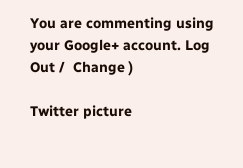You are commenting using your Google+ account. Log Out /  Change )

Twitter picture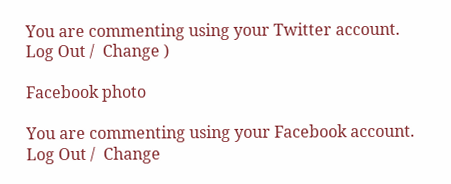You are commenting using your Twitter account. Log Out /  Change )

Facebook photo

You are commenting using your Facebook account. Log Out /  Change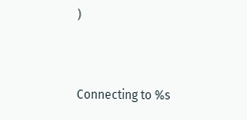)


Connecting to %s